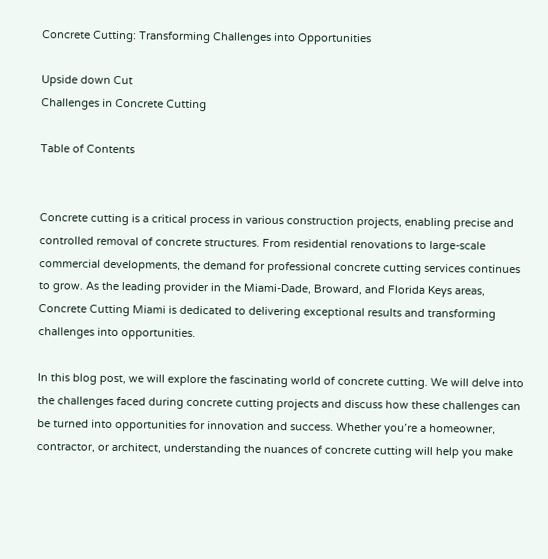Concrete Cutting: Transforming Challenges into Opportunities

Upside down Cut
Challenges in Concrete Cutting

Table of Contents


Concrete cutting is a critical process in various construction projects, enabling precise and controlled removal of concrete structures. From residential renovations to large-scale commercial developments, the demand for professional concrete cutting services continues to grow. As the leading provider in the Miami-Dade, Broward, and Florida Keys areas, Concrete Cutting Miami is dedicated to delivering exceptional results and transforming challenges into opportunities.

In this blog post, we will explore the fascinating world of concrete cutting. We will delve into the challenges faced during concrete cutting projects and discuss how these challenges can be turned into opportunities for innovation and success. Whether you’re a homeowner, contractor, or architect, understanding the nuances of concrete cutting will help you make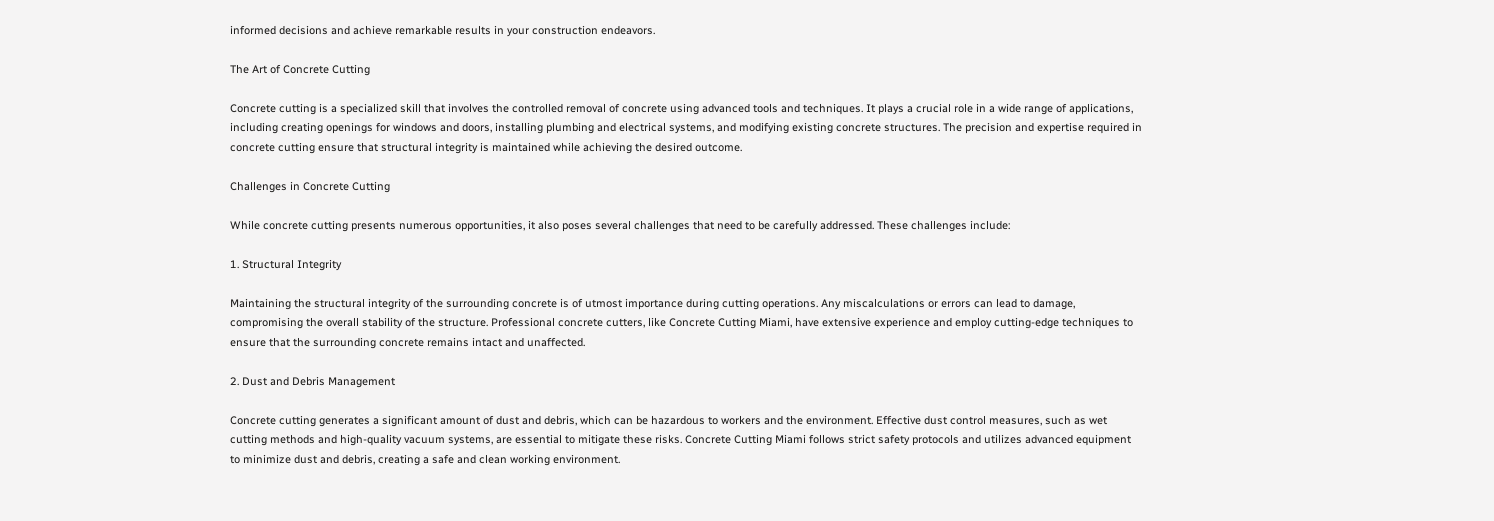informed decisions and achieve remarkable results in your construction endeavors.

The Art of Concrete Cutting

Concrete cutting is a specialized skill that involves the controlled removal of concrete using advanced tools and techniques. It plays a crucial role in a wide range of applications, including creating openings for windows and doors, installing plumbing and electrical systems, and modifying existing concrete structures. The precision and expertise required in concrete cutting ensure that structural integrity is maintained while achieving the desired outcome.

Challenges in Concrete Cutting

While concrete cutting presents numerous opportunities, it also poses several challenges that need to be carefully addressed. These challenges include:

1. Structural Integrity

Maintaining the structural integrity of the surrounding concrete is of utmost importance during cutting operations. Any miscalculations or errors can lead to damage, compromising the overall stability of the structure. Professional concrete cutters, like Concrete Cutting Miami, have extensive experience and employ cutting-edge techniques to ensure that the surrounding concrete remains intact and unaffected.

2. Dust and Debris Management

Concrete cutting generates a significant amount of dust and debris, which can be hazardous to workers and the environment. Effective dust control measures, such as wet cutting methods and high-quality vacuum systems, are essential to mitigate these risks. Concrete Cutting Miami follows strict safety protocols and utilizes advanced equipment to minimize dust and debris, creating a safe and clean working environment.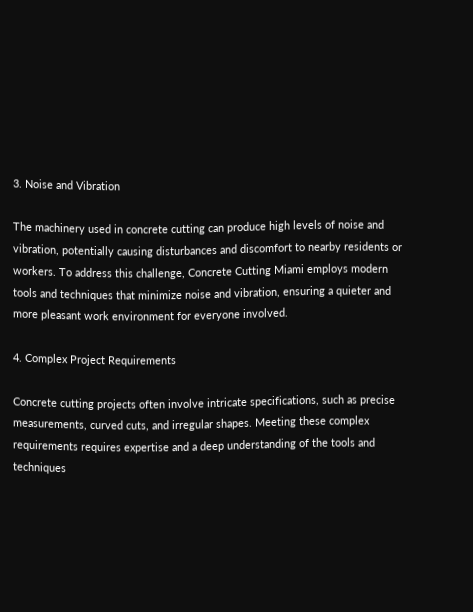3. Noise and Vibration

The machinery used in concrete cutting can produce high levels of noise and vibration, potentially causing disturbances and discomfort to nearby residents or workers. To address this challenge, Concrete Cutting Miami employs modern tools and techniques that minimize noise and vibration, ensuring a quieter and more pleasant work environment for everyone involved.

4. Complex Project Requirements

Concrete cutting projects often involve intricate specifications, such as precise measurements, curved cuts, and irregular shapes. Meeting these complex requirements requires expertise and a deep understanding of the tools and techniques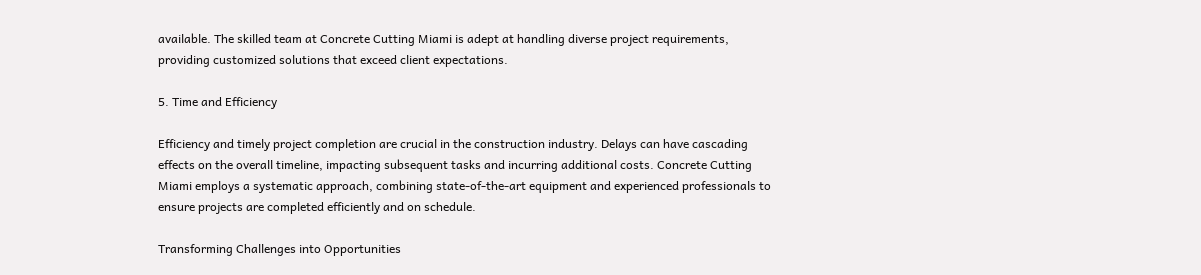available. The skilled team at Concrete Cutting Miami is adept at handling diverse project requirements, providing customized solutions that exceed client expectations.

5. Time and Efficiency

Efficiency and timely project completion are crucial in the construction industry. Delays can have cascading effects on the overall timeline, impacting subsequent tasks and incurring additional costs. Concrete Cutting Miami employs a systematic approach, combining state-of-the-art equipment and experienced professionals to ensure projects are completed efficiently and on schedule.

Transforming Challenges into Opportunities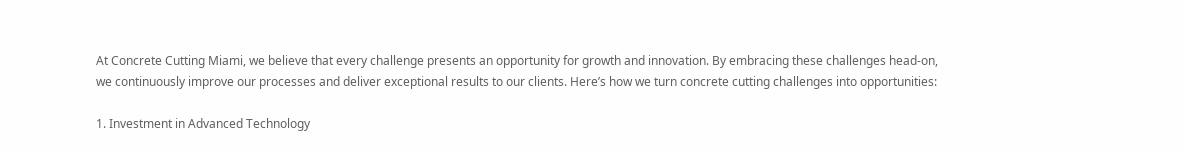At Concrete Cutting Miami, we believe that every challenge presents an opportunity for growth and innovation. By embracing these challenges head-on, we continuously improve our processes and deliver exceptional results to our clients. Here’s how we turn concrete cutting challenges into opportunities:

1. Investment in Advanced Technology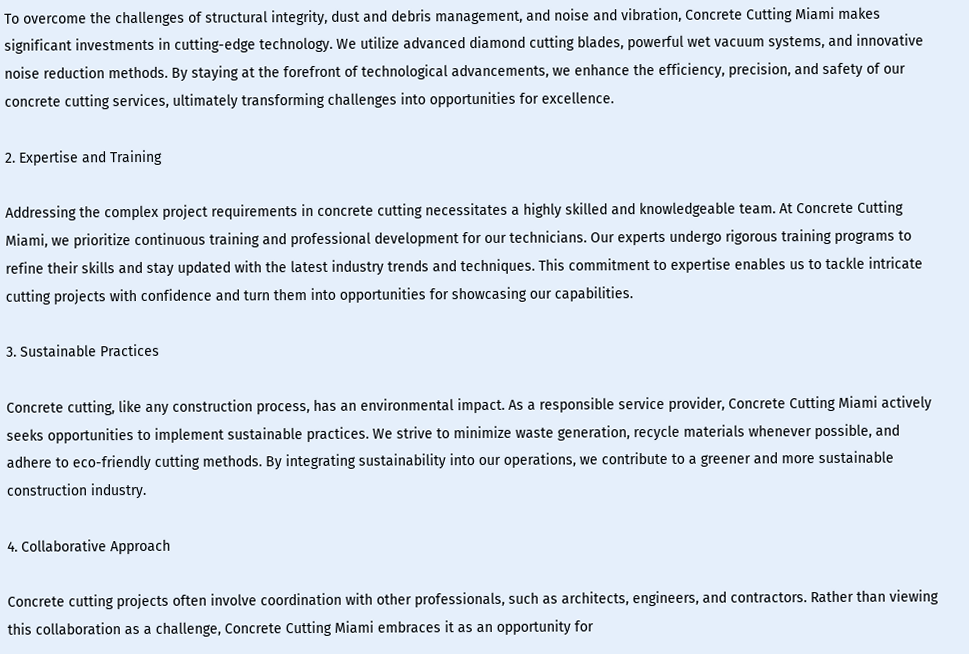To overcome the challenges of structural integrity, dust and debris management, and noise and vibration, Concrete Cutting Miami makes significant investments in cutting-edge technology. We utilize advanced diamond cutting blades, powerful wet vacuum systems, and innovative noise reduction methods. By staying at the forefront of technological advancements, we enhance the efficiency, precision, and safety of our concrete cutting services, ultimately transforming challenges into opportunities for excellence.

2. Expertise and Training

Addressing the complex project requirements in concrete cutting necessitates a highly skilled and knowledgeable team. At Concrete Cutting Miami, we prioritize continuous training and professional development for our technicians. Our experts undergo rigorous training programs to refine their skills and stay updated with the latest industry trends and techniques. This commitment to expertise enables us to tackle intricate cutting projects with confidence and turn them into opportunities for showcasing our capabilities.

3. Sustainable Practices

Concrete cutting, like any construction process, has an environmental impact. As a responsible service provider, Concrete Cutting Miami actively seeks opportunities to implement sustainable practices. We strive to minimize waste generation, recycle materials whenever possible, and adhere to eco-friendly cutting methods. By integrating sustainability into our operations, we contribute to a greener and more sustainable construction industry.

4. Collaborative Approach

Concrete cutting projects often involve coordination with other professionals, such as architects, engineers, and contractors. Rather than viewing this collaboration as a challenge, Concrete Cutting Miami embraces it as an opportunity for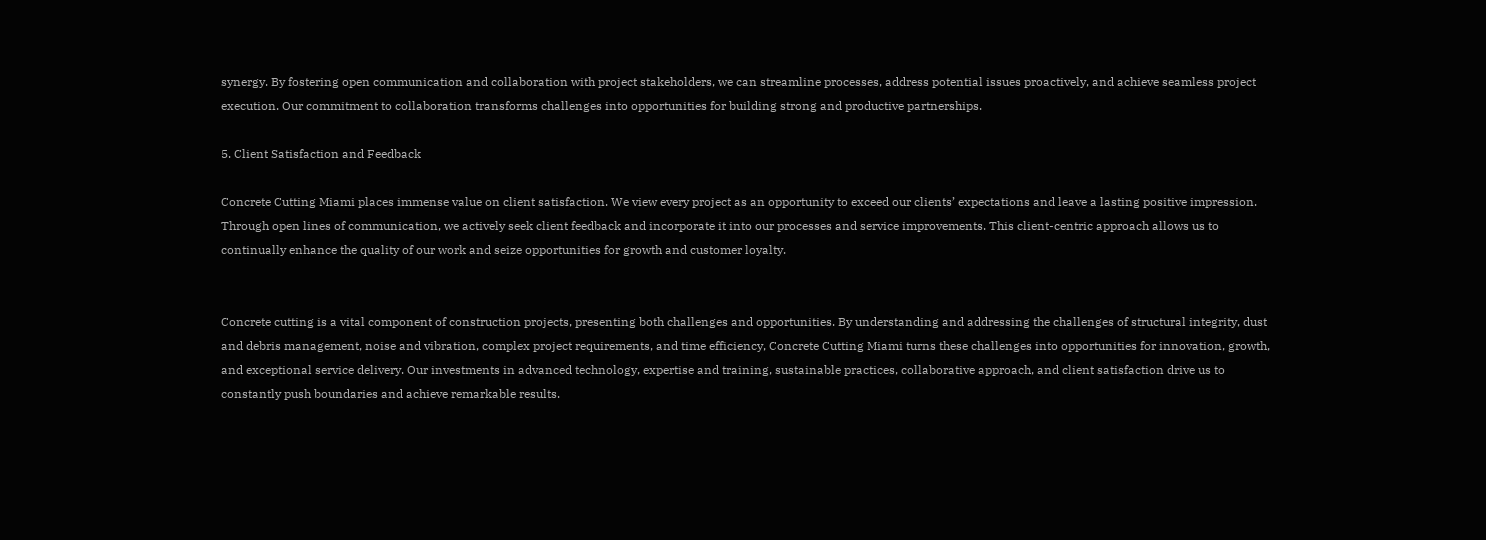synergy. By fostering open communication and collaboration with project stakeholders, we can streamline processes, address potential issues proactively, and achieve seamless project execution. Our commitment to collaboration transforms challenges into opportunities for building strong and productive partnerships.

5. Client Satisfaction and Feedback

Concrete Cutting Miami places immense value on client satisfaction. We view every project as an opportunity to exceed our clients’ expectations and leave a lasting positive impression. Through open lines of communication, we actively seek client feedback and incorporate it into our processes and service improvements. This client-centric approach allows us to continually enhance the quality of our work and seize opportunities for growth and customer loyalty.


Concrete cutting is a vital component of construction projects, presenting both challenges and opportunities. By understanding and addressing the challenges of structural integrity, dust and debris management, noise and vibration, complex project requirements, and time efficiency, Concrete Cutting Miami turns these challenges into opportunities for innovation, growth, and exceptional service delivery. Our investments in advanced technology, expertise and training, sustainable practices, collaborative approach, and client satisfaction drive us to constantly push boundaries and achieve remarkable results.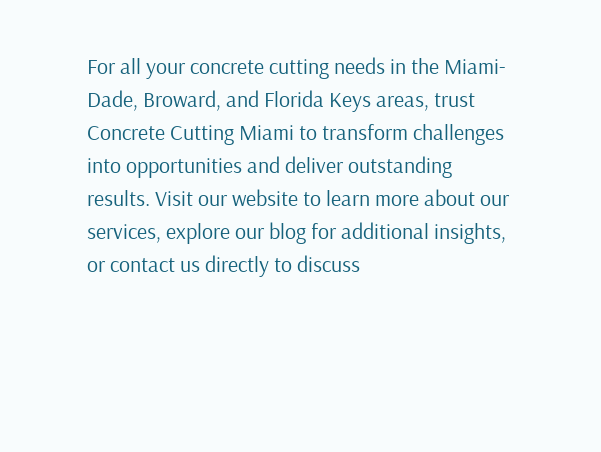For all your concrete cutting needs in the Miami-Dade, Broward, and Florida Keys areas, trust Concrete Cutting Miami to transform challenges into opportunities and deliver outstanding results. Visit our website to learn more about our services, explore our blog for additional insights, or contact us directly to discuss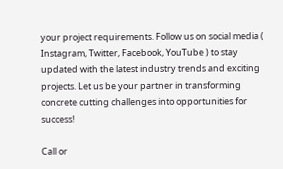your project requirements. Follow us on social media ( Instagram, Twitter, Facebook, YouTube ) to stay updated with the latest industry trends and exciting projects. Let us be your partner in transforming concrete cutting challenges into opportunities for success!

Call or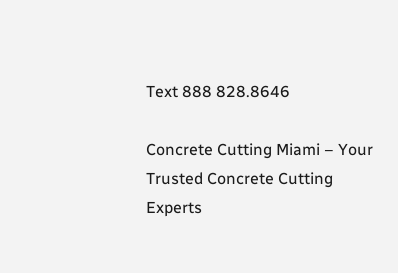Text 888 828.8646

Concrete Cutting Miami – Your Trusted Concrete Cutting Experts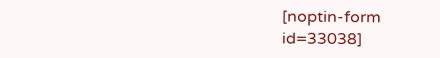[noptin-form id=33038]